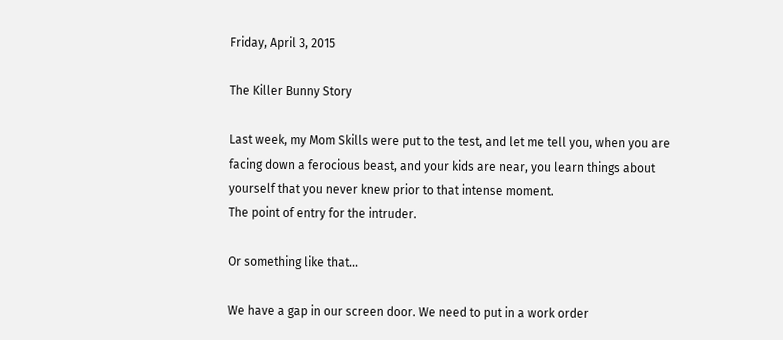Friday, April 3, 2015

The Killer Bunny Story

Last week, my Mom Skills were put to the test, and let me tell you, when you are facing down a ferocious beast, and your kids are near, you learn things about yourself that you never knew prior to that intense moment.
The point of entry for the intruder.

Or something like that...

We have a gap in our screen door. We need to put in a work order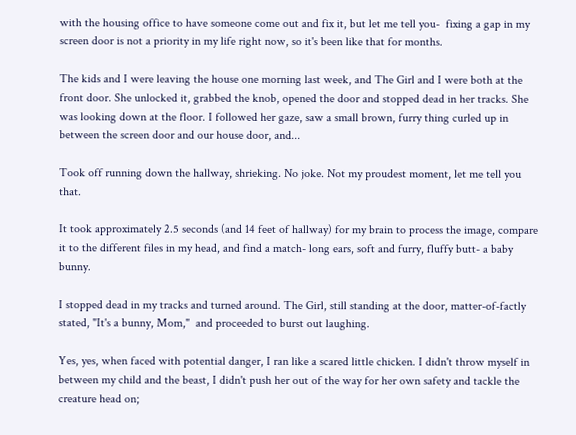with the housing office to have someone come out and fix it, but let me tell you-  fixing a gap in my screen door is not a priority in my life right now, so it's been like that for months.

The kids and I were leaving the house one morning last week, and The Girl and I were both at the front door. She unlocked it, grabbed the knob, opened the door and stopped dead in her tracks. She was looking down at the floor. I followed her gaze, saw a small brown, furry thing curled up in between the screen door and our house door, and...

Took off running down the hallway, shrieking. No joke. Not my proudest moment, let me tell you that.

It took approximately 2.5 seconds (and 14 feet of hallway) for my brain to process the image, compare it to the different files in my head, and find a match- long ears, soft and furry, fluffy butt- a baby bunny.

I stopped dead in my tracks and turned around. The Girl, still standing at the door, matter-of-factly
stated, "It's a bunny, Mom,"  and proceeded to burst out laughing.

Yes, yes, when faced with potential danger, I ran like a scared little chicken. I didn't throw myself in between my child and the beast, I didn't push her out of the way for her own safety and tackle the creature head on;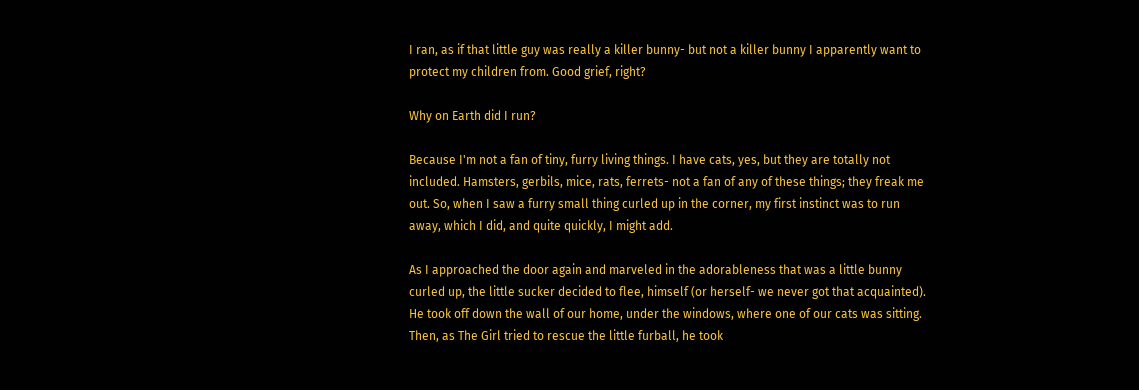I ran, as if that little guy was really a killer bunny- but not a killer bunny I apparently want to protect my children from. Good grief, right?

Why on Earth did I run?

Because I'm not a fan of tiny, furry living things. I have cats, yes, but they are totally not included. Hamsters, gerbils, mice, rats, ferrets- not a fan of any of these things; they freak me out. So, when I saw a furry small thing curled up in the corner, my first instinct was to run away, which I did, and quite quickly, I might add.

As I approached the door again and marveled in the adorableness that was a little bunny curled up, the little sucker decided to flee, himself (or herself- we never got that acquainted). He took off down the wall of our home, under the windows, where one of our cats was sitting. Then, as The Girl tried to rescue the little furball, he took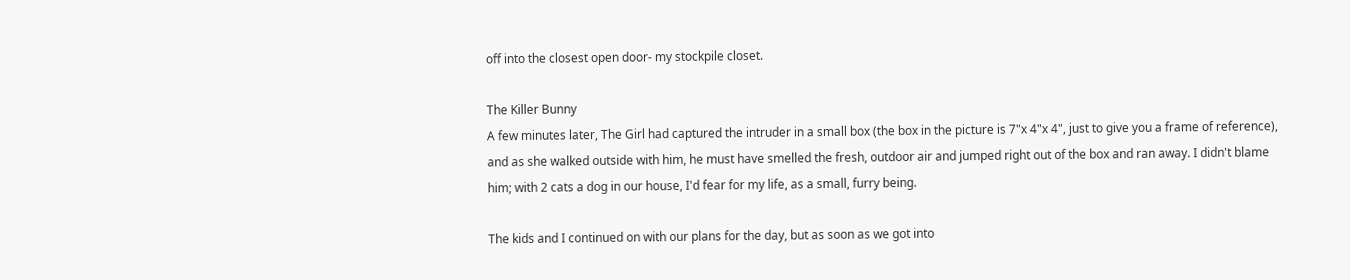off into the closest open door- my stockpile closet.

The Killer Bunny
A few minutes later, The Girl had captured the intruder in a small box (the box in the picture is 7"x 4"x 4", just to give you a frame of reference), and as she walked outside with him, he must have smelled the fresh, outdoor air and jumped right out of the box and ran away. I didn't blame him; with 2 cats a dog in our house, I'd fear for my life, as a small, furry being.

The kids and I continued on with our plans for the day, but as soon as we got into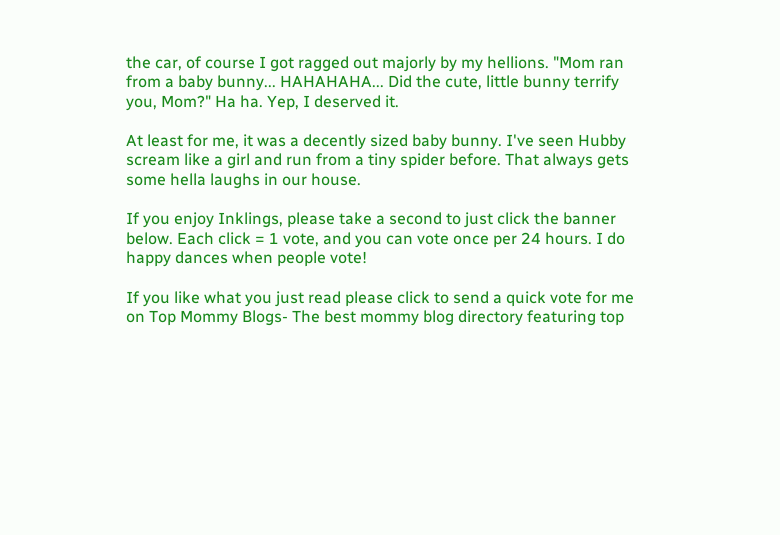the car, of course I got ragged out majorly by my hellions. "Mom ran from a baby bunny... HAHAHAHA... Did the cute, little bunny terrify you, Mom?" Ha ha. Yep, I deserved it.

At least for me, it was a decently sized baby bunny. I've seen Hubby scream like a girl and run from a tiny spider before. That always gets some hella laughs in our house.

If you enjoy Inklings, please take a second to just click the banner below. Each click = 1 vote, and you can vote once per 24 hours. I do happy dances when people vote!

If you like what you just read please click to send a quick vote for me on Top Mommy Blogs- The best mommy blog directory featuring top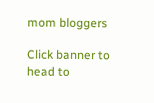mom bloggers

Click banner to head to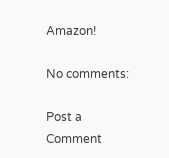Amazon!

No comments:

Post a Comment